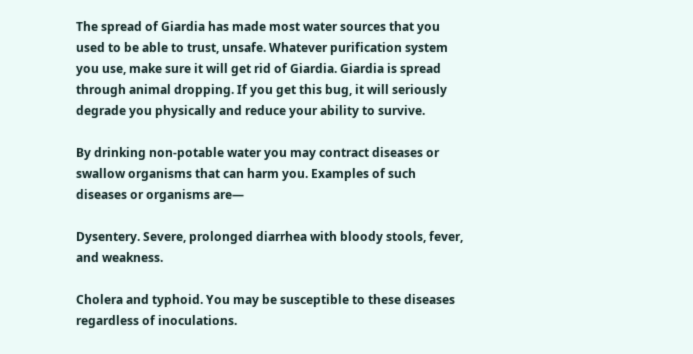The spread of Giardia has made most water sources that you used to be able to trust, unsafe. Whatever purification system you use, make sure it will get rid of Giardia. Giardia is spread through animal dropping. If you get this bug, it will seriously degrade you physically and reduce your ability to survive.

By drinking non-potable water you may contract diseases or swallow organisms that can harm you. Examples of such diseases or organisms are—

Dysentery. Severe, prolonged diarrhea with bloody stools, fever, and weakness.

Cholera and typhoid. You may be susceptible to these diseases regardless of inoculations.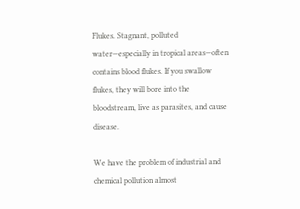Flukes. Stagnant, polluted water—especially in tropical areas—often contains blood flukes. If you swallow flukes, they will bore into the bloodstream, live as parasites, and cause disease.

We have the problem of industrial and chemical pollution almost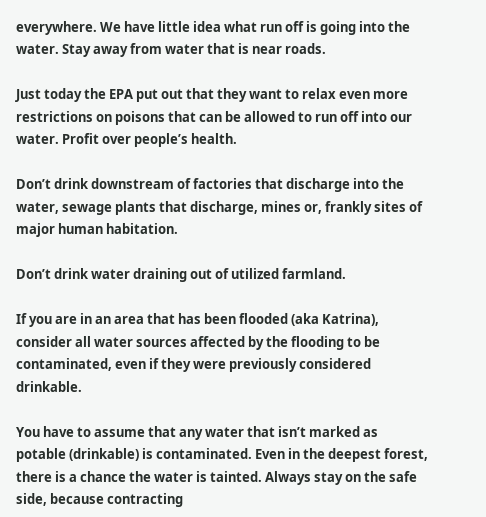everywhere. We have little idea what run off is going into the water. Stay away from water that is near roads.

Just today the EPA put out that they want to relax even more restrictions on poisons that can be allowed to run off into our water. Profit over people’s health.

Don’t drink downstream of factories that discharge into the water, sewage plants that discharge, mines or, frankly sites of major human habitation.

Don’t drink water draining out of utilized farmland.

If you are in an area that has been flooded (aka Katrina), consider all water sources affected by the flooding to be contaminated, even if they were previously considered drinkable.

You have to assume that any water that isn’t marked as potable (drinkable) is contaminated. Even in the deepest forest, there is a chance the water is tainted. Always stay on the safe side, because contracting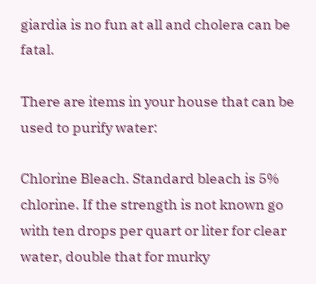giardia is no fun at all and cholera can be fatal.

There are items in your house that can be used to purify water:

Chlorine Bleach. Standard bleach is 5% chlorine. If the strength is not known go with ten drops per quart or liter for clear water, double that for murky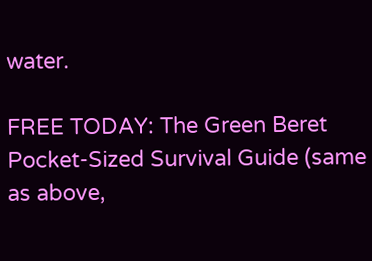water.

FREE TODAY: The Green Beret Pocket-Sized Survival Guide (same as above,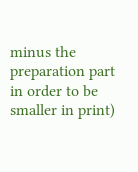minus the preparation part in order to be smaller in print)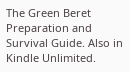The Green Beret Preparation and Survival Guide. Also in Kindle Unlimited.